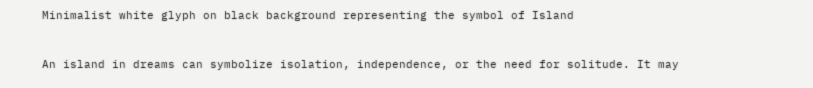Minimalist white glyph on black background representing the symbol of Island


An island in dreams can symbolize isolation, independence, or the need for solitude. It may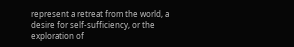represent a retreat from the world, a desire for self-sufficiency, or the exploration of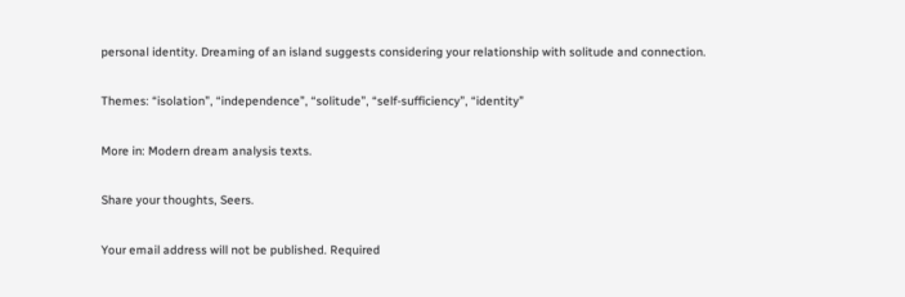personal identity. Dreaming of an island suggests considering your relationship with solitude and connection.

Themes: “isolation”, “independence”, “solitude”, “self-sufficiency”, “identity”

More in: Modern dream analysis texts.

Share your thoughts, Seers.

Your email address will not be published. Required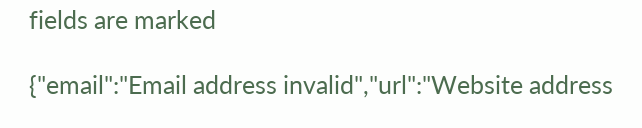fields are marked

{"email":"Email address invalid","url":"Website address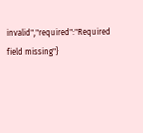invalid","required":"Required field missing"}